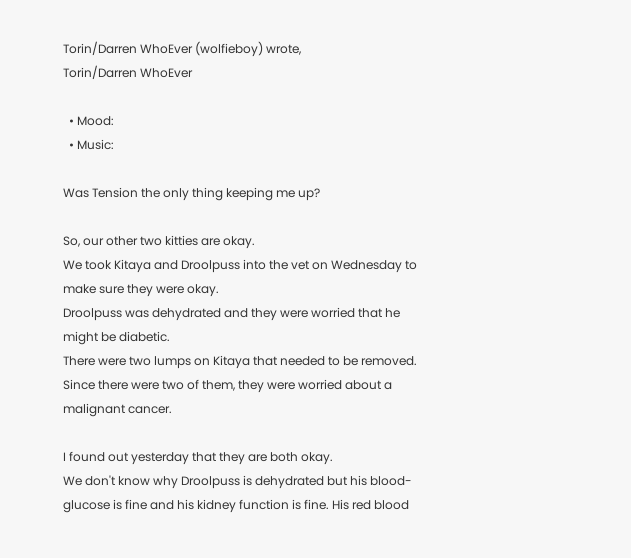Torin/Darren WhoEver (wolfieboy) wrote,
Torin/Darren WhoEver

  • Mood:
  • Music:

Was Tension the only thing keeping me up?

So, our other two kitties are okay.
We took Kitaya and Droolpuss into the vet on Wednesday to make sure they were okay.
Droolpuss was dehydrated and they were worried that he might be diabetic.
There were two lumps on Kitaya that needed to be removed. Since there were two of them, they were worried about a malignant cancer.

I found out yesterday that they are both okay.
We don't know why Droolpuss is dehydrated but his blood-glucose is fine and his kidney function is fine. His red blood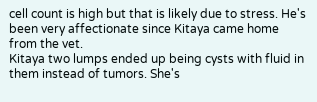cell count is high but that is likely due to stress. He's been very affectionate since Kitaya came home from the vet.
Kitaya two lumps ended up being cysts with fluid in them instead of tumors. She's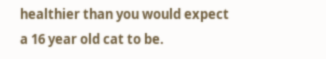healthier than you would expect a 16 year old cat to be.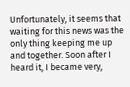Unfortunately, it seems that waiting for this news was the only thing keeping me up and together. Soon after I heard it, I became very,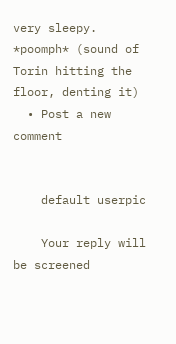very sleepy.
*poomph* (sound of Torin hitting the floor, denting it)
  • Post a new comment


    default userpic

    Your reply will be screened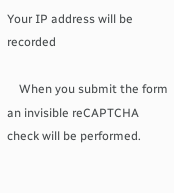Your IP address will be recorded

    When you submit the form an invisible reCAPTCHA check will be performed.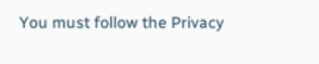You must follow the Privacy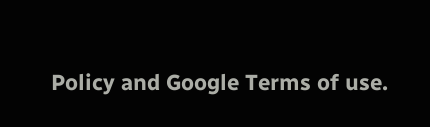Policy and Google Terms of use.